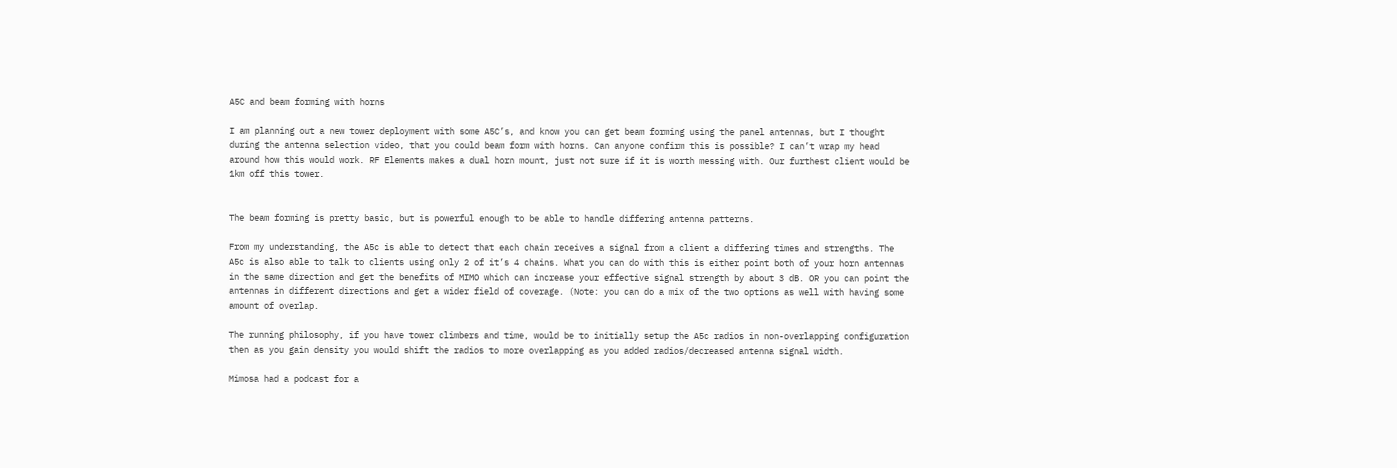A5C and beam forming with horns

I am planning out a new tower deployment with some A5C’s, and know you can get beam forming using the panel antennas, but I thought during the antenna selection video, that you could beam form with horns. Can anyone confirm this is possible? I can’t wrap my head around how this would work. RF Elements makes a dual horn mount, just not sure if it is worth messing with. Our furthest client would be 1km off this tower.


The beam forming is pretty basic, but is powerful enough to be able to handle differing antenna patterns.

From my understanding, the A5c is able to detect that each chain receives a signal from a client a differing times and strengths. The A5c is also able to talk to clients using only 2 of it’s 4 chains. What you can do with this is either point both of your horn antennas in the same direction and get the benefits of MIMO which can increase your effective signal strength by about 3 dB. OR you can point the antennas in different directions and get a wider field of coverage. (Note: you can do a mix of the two options as well with having some amount of overlap.

The running philosophy, if you have tower climbers and time, would be to initially setup the A5c radios in non-overlapping configuration then as you gain density you would shift the radios to more overlapping as you added radios/decreased antenna signal width.

Mimosa had a podcast for a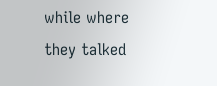while where they talked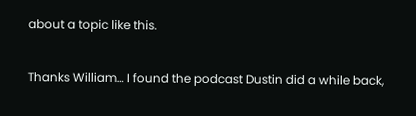about a topic like this.

Thanks William… I found the podcast Dustin did a while back,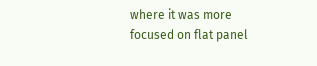where it was more focused on flat panel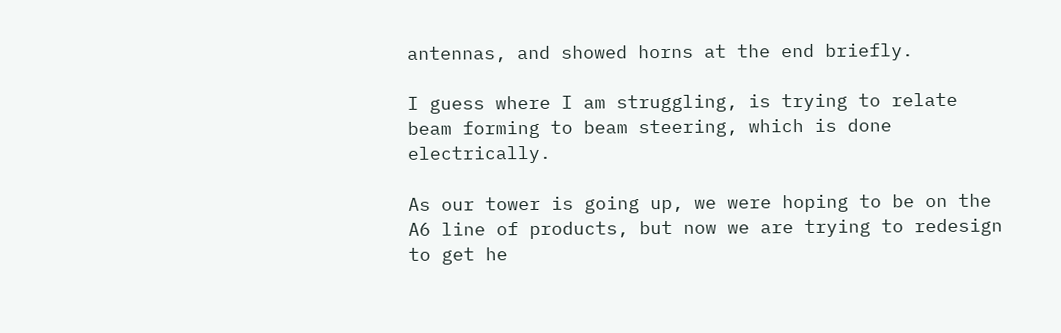antennas, and showed horns at the end briefly.

I guess where I am struggling, is trying to relate beam forming to beam steering, which is done electrically.

As our tower is going up, we were hoping to be on the A6 line of products, but now we are trying to redesign to get he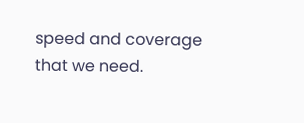speed and coverage that we need.